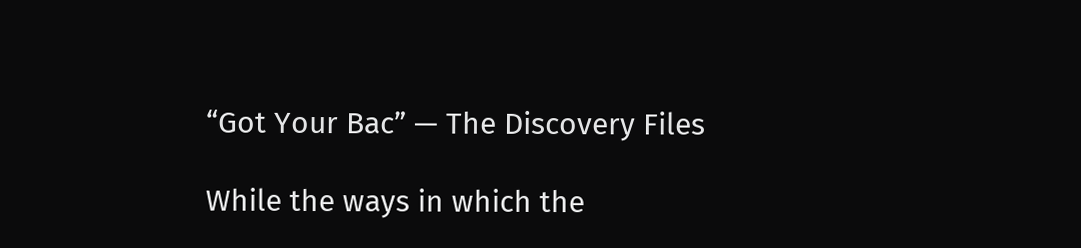“Got Your Bac” — The Discovery Files

While the ways in which the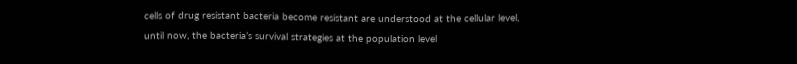cells of drug resistant bacteria become resistant are understood at the cellular level, until now, the bacteria’s survival strategies at the population level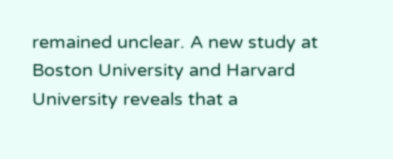remained unclear. A new study at Boston University and Harvard University reveals that a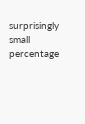surprisingly small percentage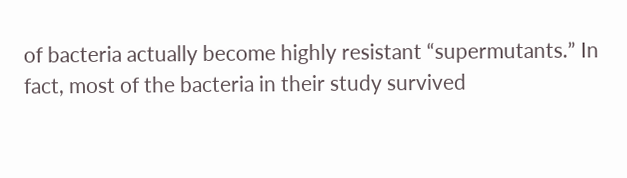of bacteria actually become highly resistant “supermutants.” In fact, most of the bacteria in their study survived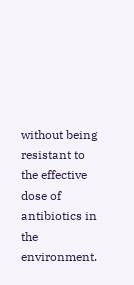without being resistant to the effective dose of antibiotics in the environment.